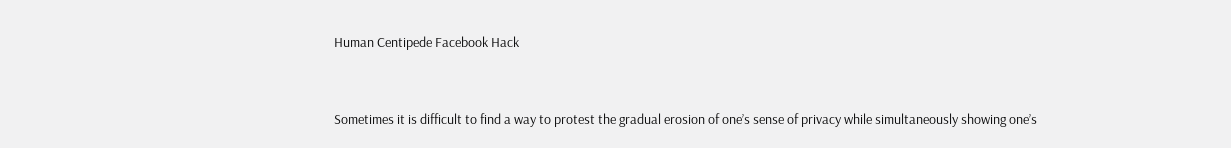Human Centipede Facebook Hack


Sometimes it is difficult to find a way to protest the gradual erosion of one’s sense of privacy while simultaneously showing one’s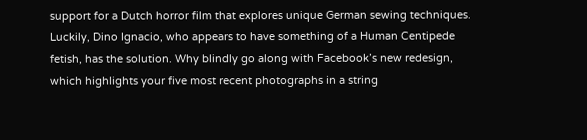support for a Dutch horror film that explores unique German sewing techniques. Luckily, Dino Ignacio, who appears to have something of a Human Centipede fetish, has the solution. Why blindly go along with Facebook’s new redesign, which highlights your five most recent photographs in a string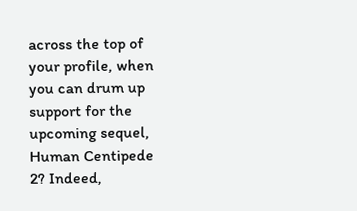across the top of your profile, when you can drum up support for the upcoming sequel, Human Centipede 2? Indeed,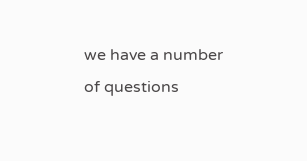we have a number of questions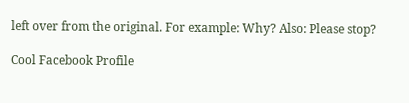left over from the original. For example: Why? Also: Please stop?

Cool Facebook Profile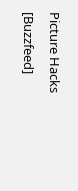Picture Hacks [Buzzfeed]